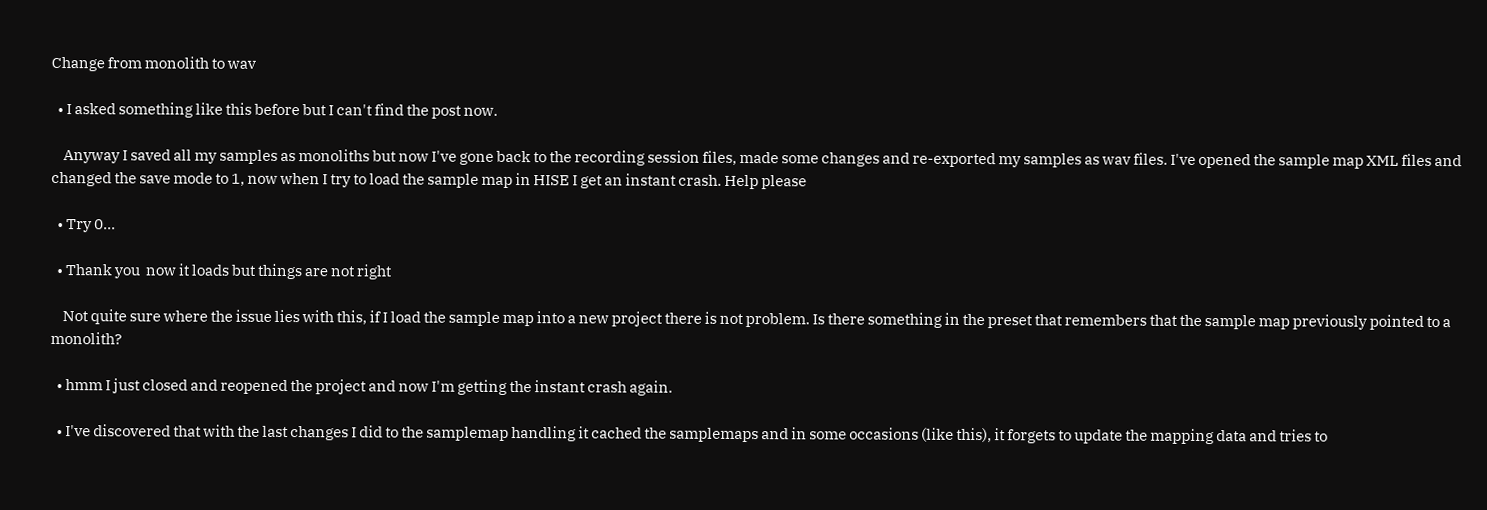Change from monolith to wav

  • I asked something like this before but I can't find the post now.

    Anyway I saved all my samples as monoliths but now I've gone back to the recording session files, made some changes and re-exported my samples as wav files. I've opened the sample map XML files and changed the save mode to 1, now when I try to load the sample map in HISE I get an instant crash. Help please

  • Try 0...

  • Thank you  now it loads but things are not right

    Not quite sure where the issue lies with this, if I load the sample map into a new project there is not problem. Is there something in the preset that remembers that the sample map previously pointed to a monolith?

  • hmm I just closed and reopened the project and now I'm getting the instant crash again.

  • I've discovered that with the last changes I did to the samplemap handling it cached the samplemaps and in some occasions (like this), it forgets to update the mapping data and tries to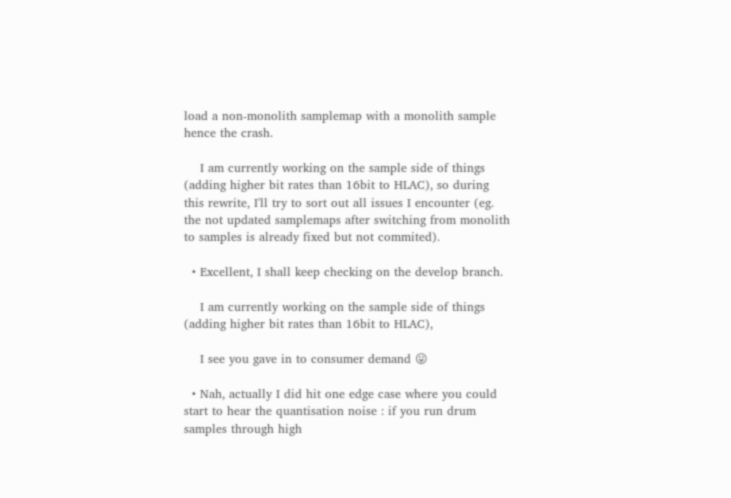load a non-monolith samplemap with a monolith sample hence the crash.

    I am currently working on the sample side of things (adding higher bit rates than 16bit to HLAC), so during this rewrite, I'll try to sort out all issues I encounter (eg. the not updated samplemaps after switching from monolith to samples is already fixed but not commited).

  • Excellent, I shall keep checking on the develop branch.

    I am currently working on the sample side of things (adding higher bit rates than 16bit to HLAC),

    I see you gave in to consumer demand 😛

  • Nah, actually I did hit one edge case where you could start to hear the quantisation noise : if you run drum samples through high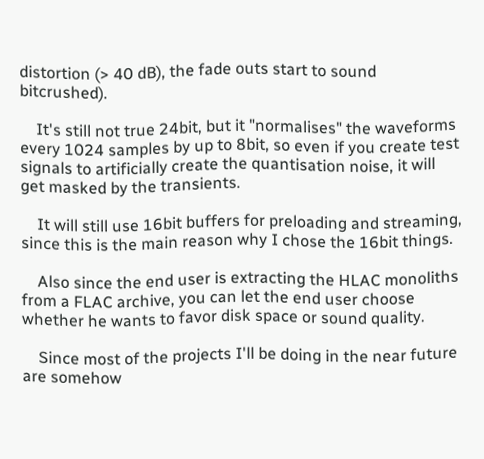distortion (> 40 dB), the fade outs start to sound bitcrushed).

    It's still not true 24bit, but it "normalises" the waveforms every 1024 samples by up to 8bit, so even if you create test signals to artificially create the quantisation noise, it will get masked by the transients.

    It will still use 16bit buffers for preloading and streaming, since this is the main reason why I chose the 16bit things.

    Also since the end user is extracting the HLAC monoliths from a FLAC archive, you can let the end user choose whether he wants to favor disk space or sound quality.

    Since most of the projects I'll be doing in the near future are somehow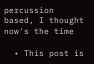percussion based, I thought now's the time

  • This post is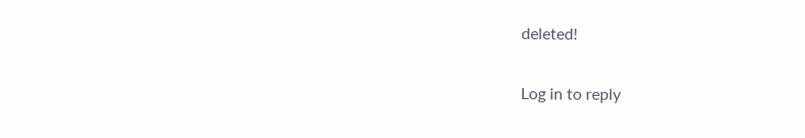deleted!

Log in to reply